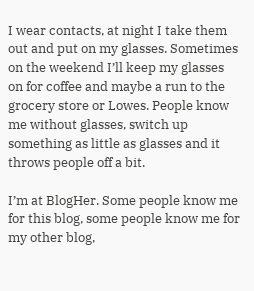I wear contacts, at night I take them out and put on my glasses. Sometimes on the weekend I’ll keep my glasses on for coffee and maybe a run to the grocery store or Lowes. People know me without glasses, switch up something as little as glasses and it throws people off a bit.

I’m at BlogHer. Some people know me for this blog, some people know me for my other blog,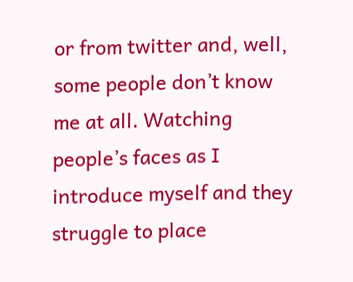or from twitter and, well, some people don’t know me at all. Watching people’s faces as I introduce myself and they struggle to place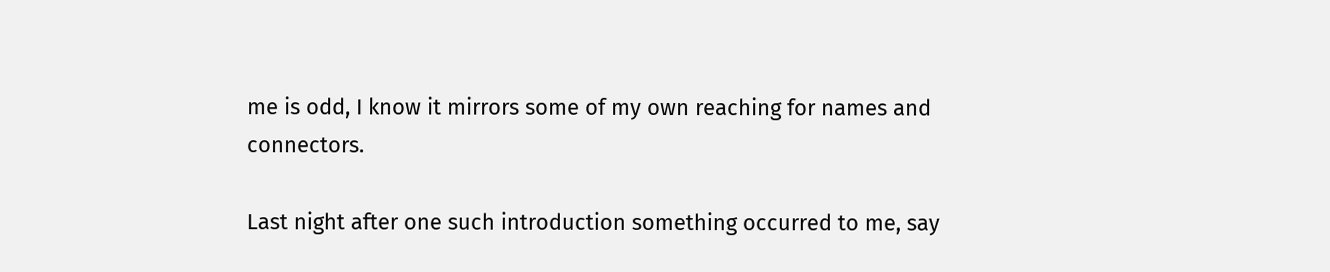me is odd, I know it mirrors some of my own reaching for names and connectors.

Last night after one such introduction something occurred to me, say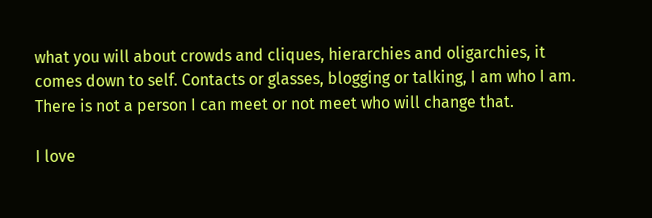what you will about crowds and cliques, hierarchies and oligarchies, it comes down to self. Contacts or glasses, blogging or talking, I am who I am. There is not a person I can meet or not meet who will change that.

I love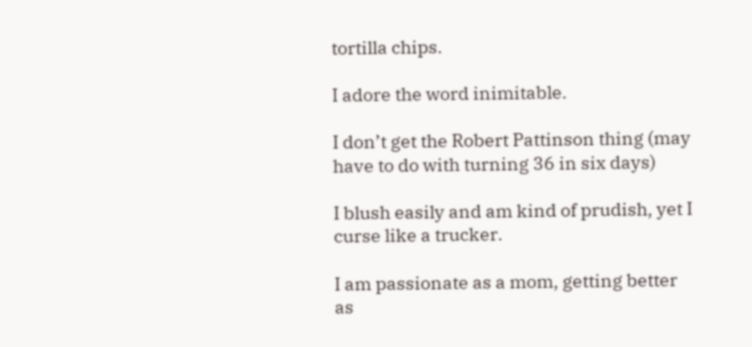tortilla chips.

I adore the word inimitable.

I don’t get the Robert Pattinson thing (may have to do with turning 36 in six days)

I blush easily and am kind of prudish, yet I curse like a trucker.

I am passionate as a mom, getting better as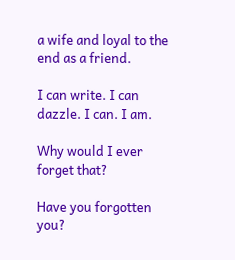a wife and loyal to the end as a friend.

I can write. I can dazzle. I can. I am.

Why would I ever forget that?

Have you forgotten you?